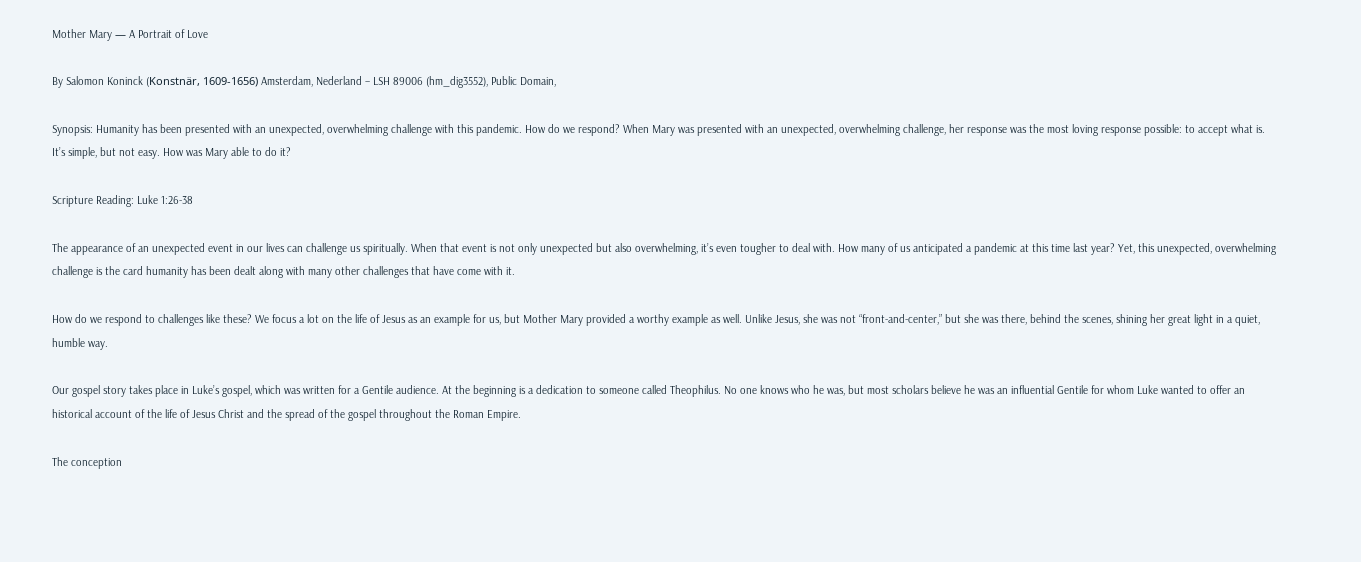Mother Mary — A Portrait of Love

By Salomon Koninck (Konstnär, 1609-1656) Amsterdam, Nederland – LSH 89006 (hm_dig3552), Public Domain,

Synopsis: Humanity has been presented with an unexpected, overwhelming challenge with this pandemic. How do we respond? When Mary was presented with an unexpected, overwhelming challenge, her response was the most loving response possible: to accept what is. It’s simple, but not easy. How was Mary able to do it?

Scripture Reading: Luke 1:26-38

The appearance of an unexpected event in our lives can challenge us spiritually. When that event is not only unexpected but also overwhelming, it’s even tougher to deal with. How many of us anticipated a pandemic at this time last year? Yet, this unexpected, overwhelming challenge is the card humanity has been dealt along with many other challenges that have come with it.

How do we respond to challenges like these? We focus a lot on the life of Jesus as an example for us, but Mother Mary provided a worthy example as well. Unlike Jesus, she was not “front-and-center,” but she was there, behind the scenes, shining her great light in a quiet, humble way.

Our gospel story takes place in Luke’s gospel, which was written for a Gentile audience. At the beginning is a dedication to someone called Theophilus. No one knows who he was, but most scholars believe he was an influential Gentile for whom Luke wanted to offer an historical account of the life of Jesus Christ and the spread of the gospel throughout the Roman Empire.

The conception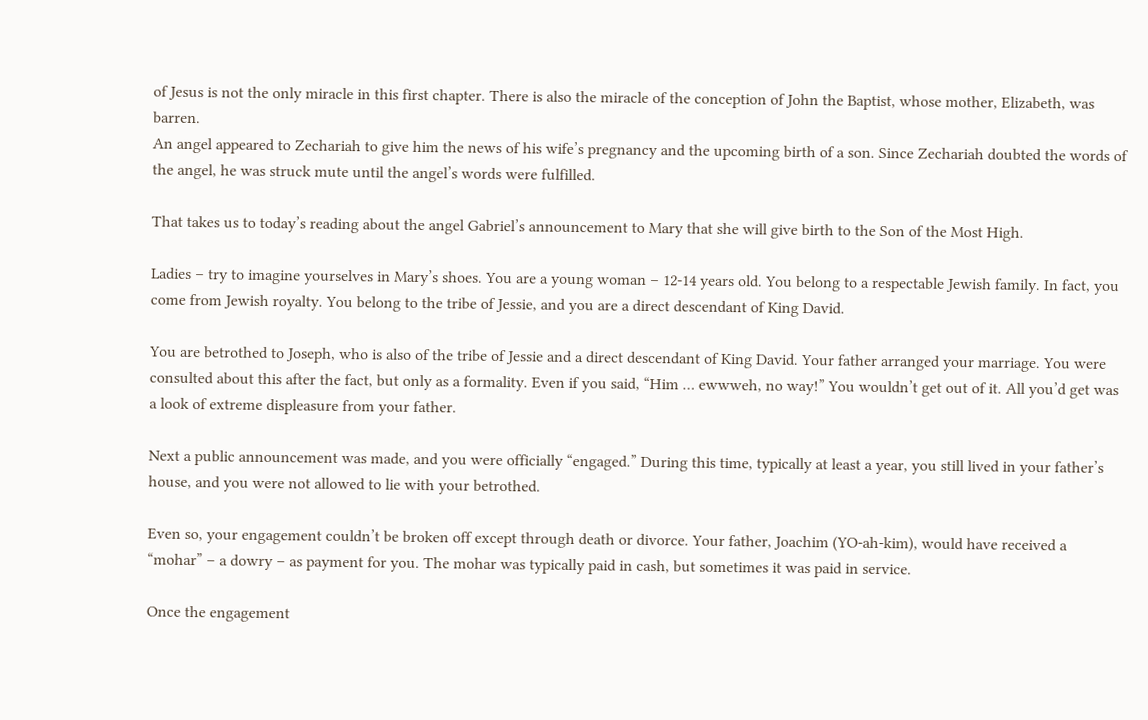of Jesus is not the only miracle in this first chapter. There is also the miracle of the conception of John the Baptist, whose mother, Elizabeth, was barren.
An angel appeared to Zechariah to give him the news of his wife’s pregnancy and the upcoming birth of a son. Since Zechariah doubted the words of the angel, he was struck mute until the angel’s words were fulfilled.

That takes us to today’s reading about the angel Gabriel’s announcement to Mary that she will give birth to the Son of the Most High.

Ladies – try to imagine yourselves in Mary’s shoes. You are a young woman – 12-14 years old. You belong to a respectable Jewish family. In fact, you come from Jewish royalty. You belong to the tribe of Jessie, and you are a direct descendant of King David.

You are betrothed to Joseph, who is also of the tribe of Jessie and a direct descendant of King David. Your father arranged your marriage. You were consulted about this after the fact, but only as a formality. Even if you said, “Him … ewwweh, no way!” You wouldn’t get out of it. All you’d get was a look of extreme displeasure from your father.

Next a public announcement was made, and you were officially “engaged.” During this time, typically at least a year, you still lived in your father’s house, and you were not allowed to lie with your betrothed.

Even so, your engagement couldn’t be broken off except through death or divorce. Your father, Joachim (YO-ah-kim), would have received a “mohar” – a dowry – as payment for you. The mohar was typically paid in cash, but sometimes it was paid in service.

Once the engagement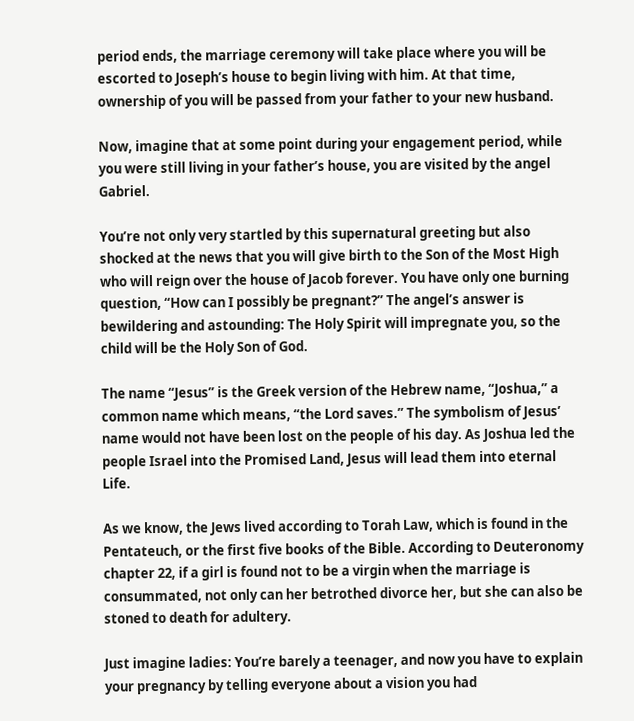period ends, the marriage ceremony will take place where you will be escorted to Joseph’s house to begin living with him. At that time, ownership of you will be passed from your father to your new husband.

Now, imagine that at some point during your engagement period, while you were still living in your father’s house, you are visited by the angel Gabriel.

You’re not only very startled by this supernatural greeting but also shocked at the news that you will give birth to the Son of the Most High who will reign over the house of Jacob forever. You have only one burning question, “How can I possibly be pregnant?” The angel’s answer is bewildering and astounding: The Holy Spirit will impregnate you, so the child will be the Holy Son of God.

The name “Jesus” is the Greek version of the Hebrew name, “Joshua,” a common name which means, “the Lord saves.” The symbolism of Jesus’ name would not have been lost on the people of his day. As Joshua led the people Israel into the Promised Land, Jesus will lead them into eternal Life.

As we know, the Jews lived according to Torah Law, which is found in the Pentateuch, or the first five books of the Bible. According to Deuteronomy chapter 22, if a girl is found not to be a virgin when the marriage is consummated, not only can her betrothed divorce her, but she can also be stoned to death for adultery.

Just imagine ladies: You’re barely a teenager, and now you have to explain your pregnancy by telling everyone about a vision you had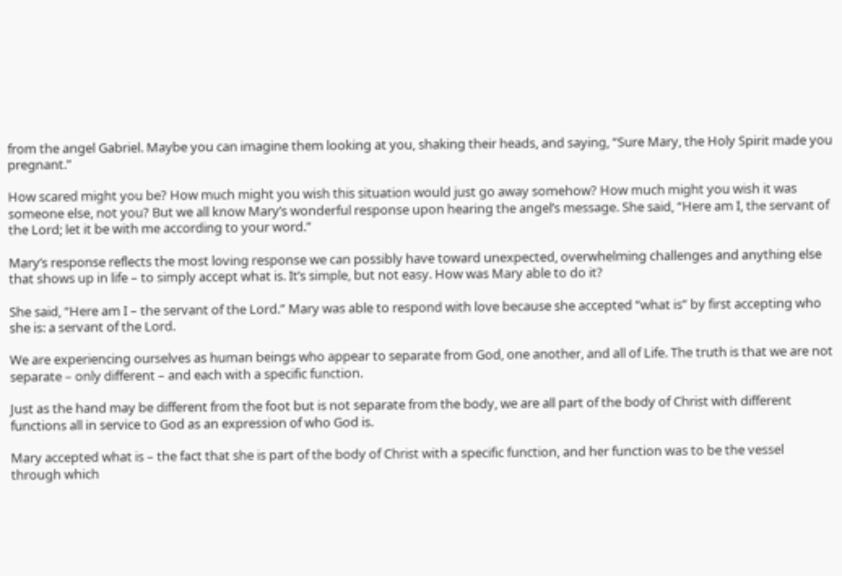from the angel Gabriel. Maybe you can imagine them looking at you, shaking their heads, and saying, “Sure Mary, the Holy Spirit made you pregnant.”

How scared might you be? How much might you wish this situation would just go away somehow? How much might you wish it was someone else, not you? But we all know Mary’s wonderful response upon hearing the angel’s message. She said, “Here am I, the servant of the Lord; let it be with me according to your word.”

Mary’s response reflects the most loving response we can possibly have toward unexpected, overwhelming challenges and anything else that shows up in life – to simply accept what is. It’s simple, but not easy. How was Mary able to do it?

She said, “Here am I – the servant of the Lord.” Mary was able to respond with love because she accepted “what is” by first accepting who she is: a servant of the Lord.

We are experiencing ourselves as human beings who appear to separate from God, one another, and all of Life. The truth is that we are not separate – only different – and each with a specific function.

Just as the hand may be different from the foot but is not separate from the body, we are all part of the body of Christ with different functions all in service to God as an expression of who God is.

Mary accepted what is – the fact that she is part of the body of Christ with a specific function, and her function was to be the vessel through which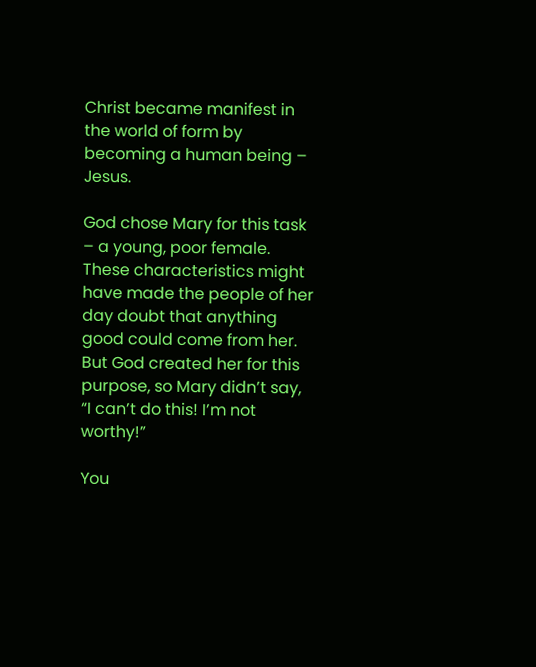Christ became manifest in the world of form by becoming a human being – Jesus.

God chose Mary for this task – a young, poor female. These characteristics might have made the people of her day doubt that anything good could come from her. But God created her for this purpose, so Mary didn’t say, “I can’t do this! I’m not worthy!”

You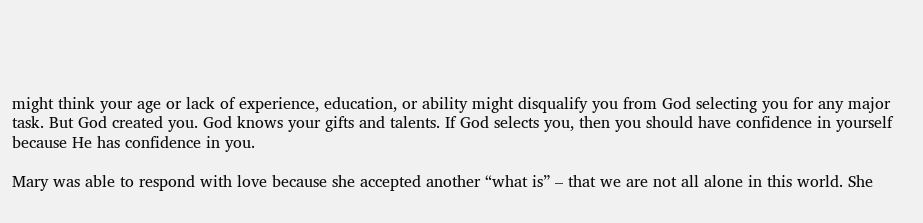might think your age or lack of experience, education, or ability might disqualify you from God selecting you for any major task. But God created you. God knows your gifts and talents. If God selects you, then you should have confidence in yourself because He has confidence in you.

Mary was able to respond with love because she accepted another “what is” – that we are not all alone in this world. She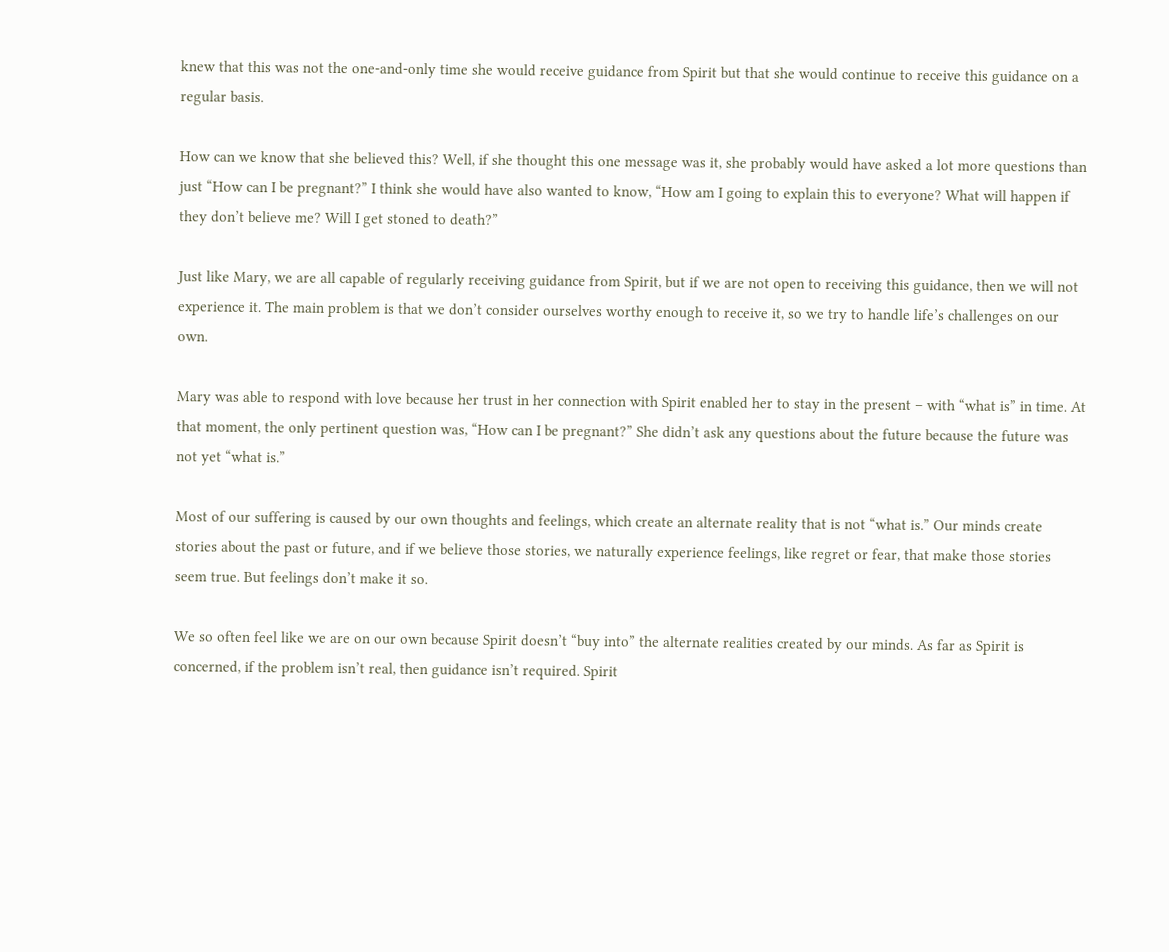knew that this was not the one-and-only time she would receive guidance from Spirit but that she would continue to receive this guidance on a regular basis.

How can we know that she believed this? Well, if she thought this one message was it, she probably would have asked a lot more questions than just “How can I be pregnant?” I think she would have also wanted to know, “How am I going to explain this to everyone? What will happen if they don’t believe me? Will I get stoned to death?”

Just like Mary, we are all capable of regularly receiving guidance from Spirit, but if we are not open to receiving this guidance, then we will not experience it. The main problem is that we don’t consider ourselves worthy enough to receive it, so we try to handle life’s challenges on our own.

Mary was able to respond with love because her trust in her connection with Spirit enabled her to stay in the present – with “what is” in time. At that moment, the only pertinent question was, “How can I be pregnant?” She didn’t ask any questions about the future because the future was not yet “what is.”

Most of our suffering is caused by our own thoughts and feelings, which create an alternate reality that is not “what is.” Our minds create stories about the past or future, and if we believe those stories, we naturally experience feelings, like regret or fear, that make those stories seem true. But feelings don’t make it so.

We so often feel like we are on our own because Spirit doesn’t “buy into” the alternate realities created by our minds. As far as Spirit is concerned, if the problem isn’t real, then guidance isn’t required. Spirit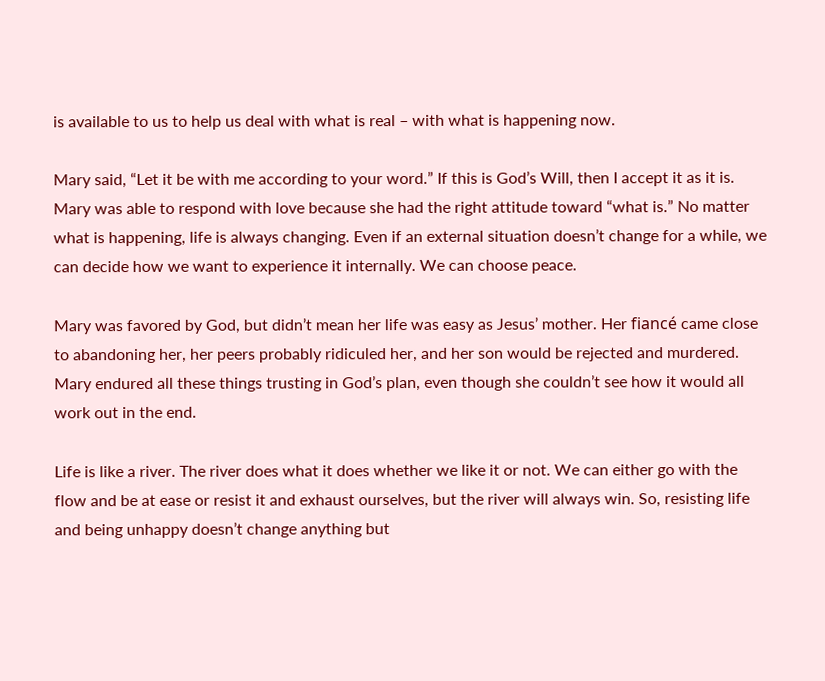is available to us to help us deal with what is real – with what is happening now.

Mary said, “Let it be with me according to your word.” If this is God’s Will, then I accept it as it is. Mary was able to respond with love because she had the right attitude toward “what is.” No matter what is happening, life is always changing. Even if an external situation doesn’t change for a while, we can decide how we want to experience it internally. We can choose peace.

Mary was favored by God, but didn’t mean her life was easy as Jesus’ mother. Her fiancé came close to abandoning her, her peers probably ridiculed her, and her son would be rejected and murdered. Mary endured all these things trusting in God’s plan, even though she couldn’t see how it would all work out in the end.

Life is like a river. The river does what it does whether we like it or not. We can either go with the flow and be at ease or resist it and exhaust ourselves, but the river will always win. So, resisting life and being unhappy doesn’t change anything but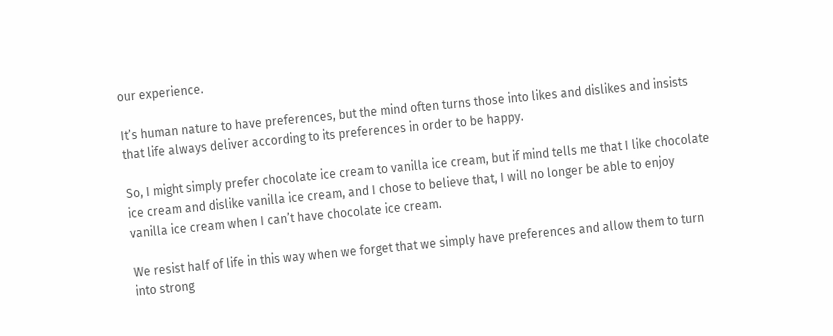our experience.

It’s human nature to have preferences, but the mind often turns those into likes and dislikes and insists that life always deliver according to its preferences in order to be happy.

So, I might simply prefer chocolate ice cream to vanilla ice cream, but if mind tells me that I like chocolate ice cream and dislike vanilla ice cream, and I chose to believe that, I will no longer be able to enjoy vanilla ice cream when I can’t have chocolate ice cream.

We resist half of life in this way when we forget that we simply have preferences and allow them to turn into strong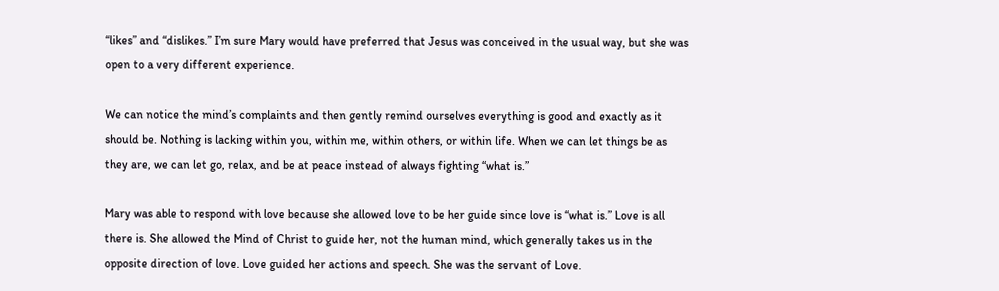“likes” and “dislikes.” I’m sure Mary would have preferred that Jesus was conceived in the usual way, but she was open to a very different experience.

We can notice the mind’s complaints and then gently remind ourselves everything is good and exactly as it should be. Nothing is lacking within you, within me, within others, or within life. When we can let things be as they are, we can let go, relax, and be at peace instead of always fighting “what is.”

Mary was able to respond with love because she allowed love to be her guide since love is “what is.” Love is all there is. She allowed the Mind of Christ to guide her, not the human mind, which generally takes us in the opposite direction of love. Love guided her actions and speech. She was the servant of Love.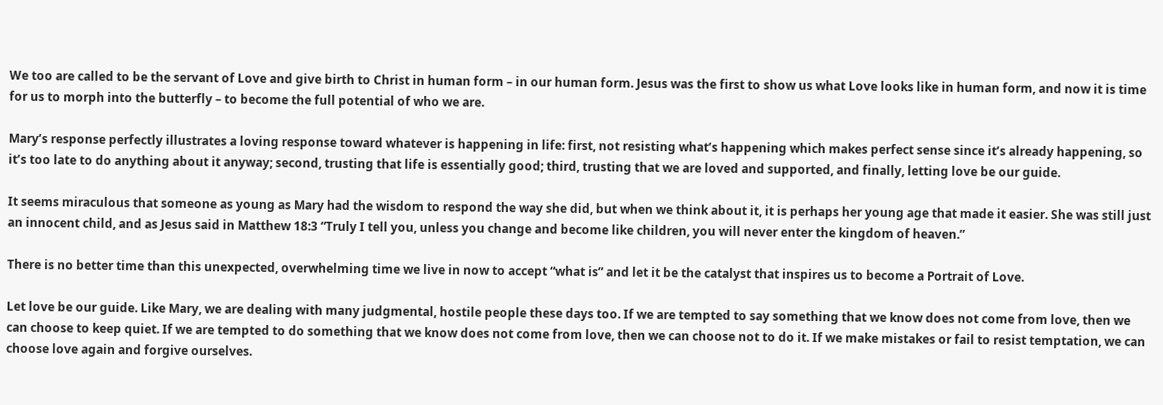We too are called to be the servant of Love and give birth to Christ in human form – in our human form. Jesus was the first to show us what Love looks like in human form, and now it is time for us to morph into the butterfly – to become the full potential of who we are.

Mary’s response perfectly illustrates a loving response toward whatever is happening in life: first, not resisting what’s happening which makes perfect sense since it’s already happening, so it’s too late to do anything about it anyway; second, trusting that life is essentially good; third, trusting that we are loved and supported, and finally, letting love be our guide.

It seems miraculous that someone as young as Mary had the wisdom to respond the way she did, but when we think about it, it is perhaps her young age that made it easier. She was still just an innocent child, and as Jesus said in Matthew 18:3 “Truly I tell you, unless you change and become like children, you will never enter the kingdom of heaven.”

There is no better time than this unexpected, overwhelming time we live in now to accept “what is” and let it be the catalyst that inspires us to become a Portrait of Love.

Let love be our guide. Like Mary, we are dealing with many judgmental, hostile people these days too. If we are tempted to say something that we know does not come from love, then we can choose to keep quiet. If we are tempted to do something that we know does not come from love, then we can choose not to do it. If we make mistakes or fail to resist temptation, we can choose love again and forgive ourselves.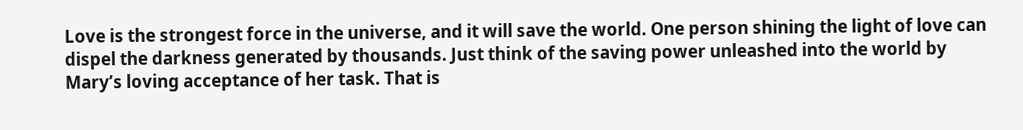Love is the strongest force in the universe, and it will save the world. One person shining the light of love can dispel the darkness generated by thousands. Just think of the saving power unleashed into the world by Mary’s loving acceptance of her task. That is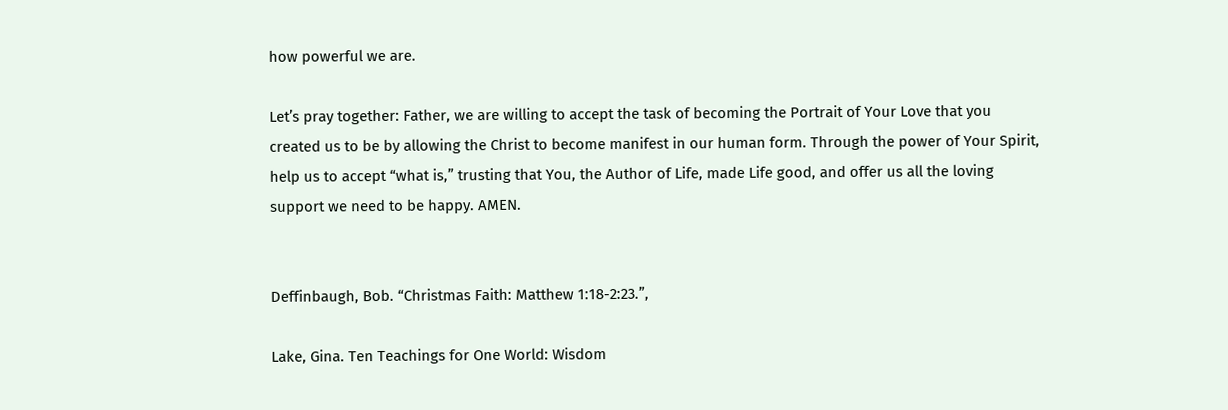how powerful we are.

Let’s pray together: Father, we are willing to accept the task of becoming the Portrait of Your Love that you created us to be by allowing the Christ to become manifest in our human form. Through the power of Your Spirit, help us to accept “what is,” trusting that You, the Author of Life, made Life good, and offer us all the loving support we need to be happy. AMEN.


Deffinbaugh, Bob. “Christmas Faith: Matthew 1:18-2:23.”,

Lake, Gina. Ten Teachings for One World: Wisdom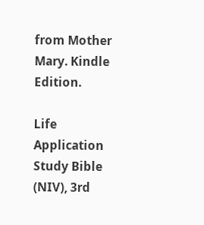from Mother Mary. Kindle Edition.

Life Application Study Bible (NIV), 3rd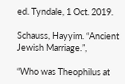ed. Tyndale, 1 Oct. 2019.

Schauss, Hayyim. “Ancient Jewish Marriage.”,

“Who was Theophilus at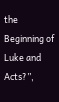the Beginning of Luke and Acts?”,